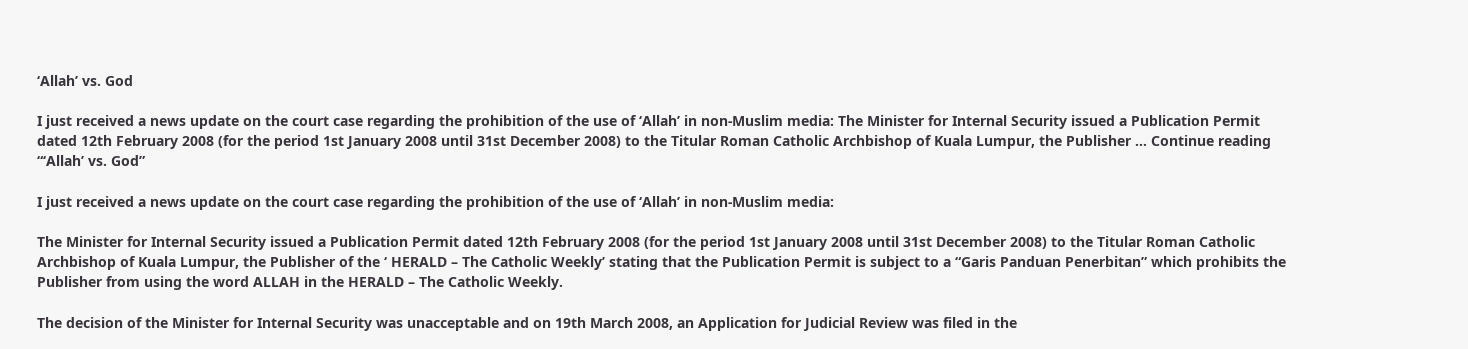‘Allah’ vs. God

I just received a news update on the court case regarding the prohibition of the use of ‘Allah’ in non-Muslim media: The Minister for Internal Security issued a Publication Permit dated 12th February 2008 (for the period 1st January 2008 until 31st December 2008) to the Titular Roman Catholic Archbishop of Kuala Lumpur, the Publisher … Continue reading “‘Allah’ vs. God”

I just received a news update on the court case regarding the prohibition of the use of ‘Allah’ in non-Muslim media:

The Minister for Internal Security issued a Publication Permit dated 12th February 2008 (for the period 1st January 2008 until 31st December 2008) to the Titular Roman Catholic Archbishop of Kuala Lumpur, the Publisher of the ‘ HERALD – The Catholic Weekly’ stating that the Publication Permit is subject to a “Garis Panduan Penerbitan” which prohibits the Publisher from using the word ALLAH in the HERALD – The Catholic Weekly.

The decision of the Minister for Internal Security was unacceptable and on 19th March 2008, an Application for Judicial Review was filed in the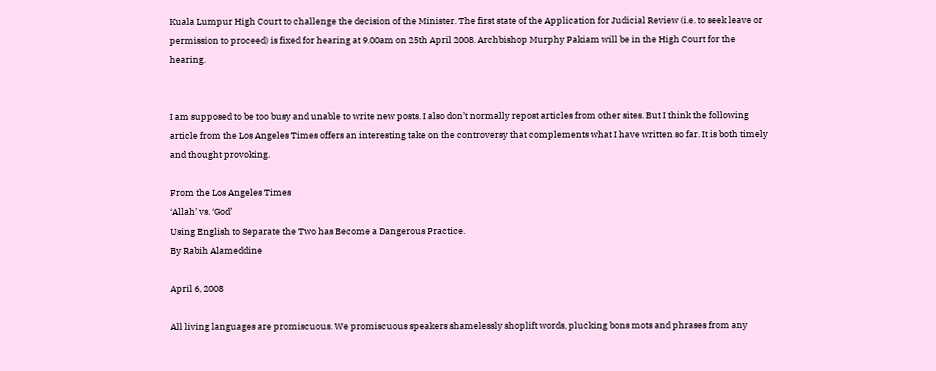Kuala Lumpur High Court to challenge the decision of the Minister. The first state of the Application for Judicial Review (i.e. to seek leave or permission to proceed) is fixed for hearing at 9.00am on 25th April 2008. Archbishop Murphy Pakiam will be in the High Court for the hearing.


I am supposed to be too busy and unable to write new posts. I also don’t normally repost articles from other sites. But I think the following article from the Los Angeles Times offers an interesting take on the controversy that complements what I have written so far. It is both timely and thought provoking.

From the Los Angeles Times
‘Allah’ vs. ‘God’
Using English to Separate the Two has Become a Dangerous Practice.
By Rabih Alameddine

April 6, 2008

All living languages are promiscuous. We promiscuous speakers shamelessly shoplift words, plucking bons mots and phrases from any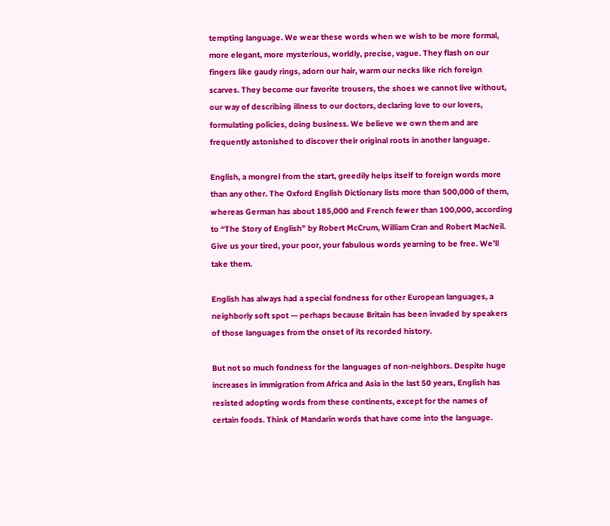tempting language. We wear these words when we wish to be more formal, more elegant, more mysterious, worldly, precise, vague. They flash on our fingers like gaudy rings, adorn our hair, warm our necks like rich foreign scarves. They become our favorite trousers, the shoes we cannot live without, our way of describing illness to our doctors, declaring love to our lovers, formulating policies, doing business. We believe we own them and are frequently astonished to discover their original roots in another language.

English, a mongrel from the start, greedily helps itself to foreign words more than any other. The Oxford English Dictionary lists more than 500,000 of them, whereas German has about 185,000 and French fewer than 100,000, according to “The Story of English” by Robert McCrum, William Cran and Robert MacNeil. Give us your tired, your poor, your fabulous words yearning to be free. We’ll take them.

English has always had a special fondness for other European languages, a neighborly soft spot — perhaps because Britain has been invaded by speakers of those languages from the onset of its recorded history.

But not so much fondness for the languages of non-neighbors. Despite huge increases in immigration from Africa and Asia in the last 50 years, English has resisted adopting words from these continents, except for the names of certain foods. Think of Mandarin words that have come into the language.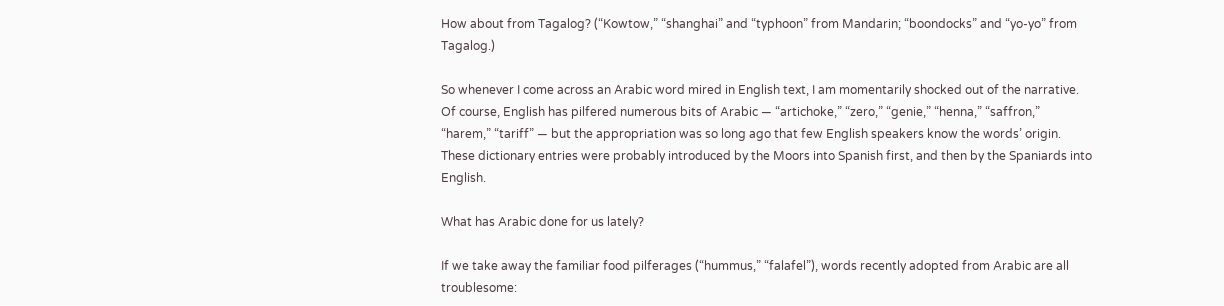How about from Tagalog? (“Kowtow,” “shanghai” and “typhoon” from Mandarin; “boondocks” and “yo-yo” from Tagalog.)

So whenever I come across an Arabic word mired in English text, I am momentarily shocked out of the narrative. Of course, English has pilfered numerous bits of Arabic — “artichoke,” “zero,” “genie,” “henna,” “saffron,” “harem,” “tariff” — but the appropriation was so long ago that few English speakers know the words’ origin. These dictionary entries were probably introduced by the Moors into Spanish first, and then by the Spaniards into English.

What has Arabic done for us lately?

If we take away the familiar food pilferages (“hummus,” “falafel”), words recently adopted from Arabic are all troublesome: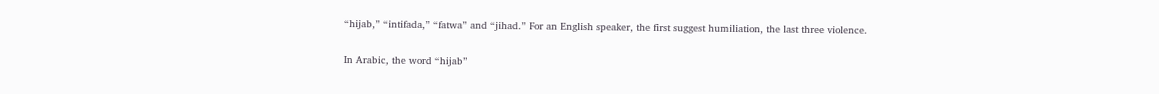“hijab,” “intifada,” “fatwa” and “jihad.” For an English speaker, the first suggest humiliation, the last three violence.

In Arabic, the word “hijab”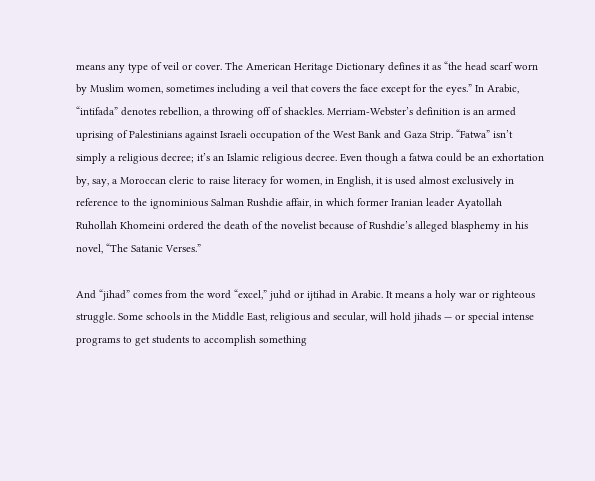means any type of veil or cover. The American Heritage Dictionary defines it as “the head scarf worn by Muslim women, sometimes including a veil that covers the face except for the eyes.” In Arabic, “intifada” denotes rebellion, a throwing off of shackles. Merriam-Webster’s definition is an armed uprising of Palestinians against Israeli occupation of the West Bank and Gaza Strip. “Fatwa” isn’t simply a religious decree; it’s an Islamic religious decree. Even though a fatwa could be an exhortation by, say, a Moroccan cleric to raise literacy for women, in English, it is used almost exclusively in reference to the ignominious Salman Rushdie affair, in which former Iranian leader Ayatollah Ruhollah Khomeini ordered the death of the novelist because of Rushdie’s alleged blasphemy in his novel, “The Satanic Verses.”

And “jihad” comes from the word “excel,” juhd or ijtihad in Arabic. It means a holy war or righteous struggle. Some schools in the Middle East, religious and secular, will hold jihads — or special intense programs to get students to accomplish something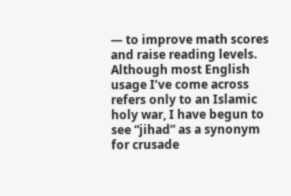— to improve math scores and raise reading levels. Although most English usage I’ve come across refers only to an Islamic holy war, I have begun to see “jihad” as a synonym for crusade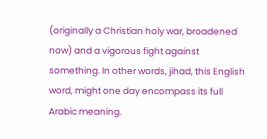(originally a Christian holy war, broadened now) and a vigorous fight against something. In other words, jihad, this English word, might one day encompass its full Arabic meaning.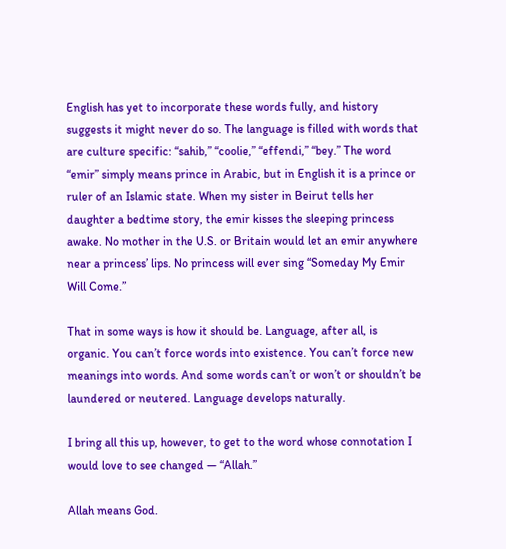English has yet to incorporate these words fully, and history suggests it might never do so. The language is filled with words that are culture specific: “sahib,” “coolie,” “effendi,” “bey.” The word “emir” simply means prince in Arabic, but in English it is a prince or ruler of an Islamic state. When my sister in Beirut tells her daughter a bedtime story, the emir kisses the sleeping princess awake. No mother in the U.S. or Britain would let an emir anywhere near a princess’ lips. No princess will ever sing “Someday My Emir Will Come.”

That in some ways is how it should be. Language, after all, is organic. You can’t force words into existence. You can’t force new meanings into words. And some words can’t or won’t or shouldn’t be laundered or neutered. Language develops naturally.

I bring all this up, however, to get to the word whose connotation I would love to see changed — “Allah.”

Allah means God.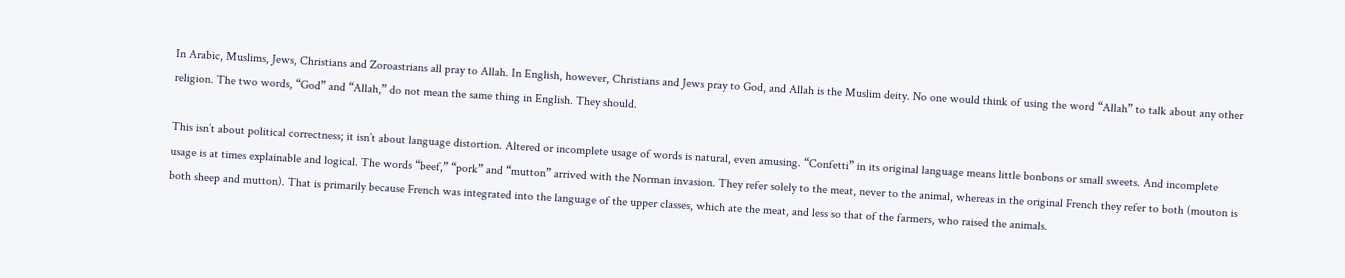In Arabic, Muslims, Jews, Christians and Zoroastrians all pray to Allah. In English, however, Christians and Jews pray to God, and Allah is the Muslim deity. No one would think of using the word “Allah” to talk about any other religion. The two words, “God” and “Allah,” do not mean the same thing in English. They should.

This isn’t about political correctness; it isn’t about language distortion. Altered or incomplete usage of words is natural, even amusing. “Confetti” in its original language means little bonbons or small sweets. And incomplete usage is at times explainable and logical. The words “beef,” “pork” and “mutton” arrived with the Norman invasion. They refer solely to the meat, never to the animal, whereas in the original French they refer to both (mouton is both sheep and mutton). That is primarily because French was integrated into the language of the upper classes, which ate the meat, and less so that of the farmers, who raised the animals.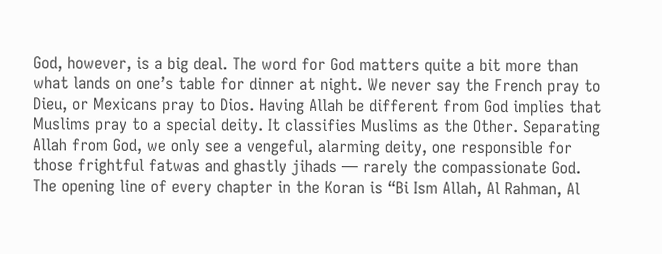God, however, is a big deal. The word for God matters quite a bit more than what lands on one’s table for dinner at night. We never say the French pray to Dieu, or Mexicans pray to Dios. Having Allah be different from God implies that Muslims pray to a special deity. It classifies Muslims as the Other. Separating Allah from God, we only see a vengeful, alarming deity, one responsible for those frightful fatwas and ghastly jihads — rarely the compassionate God. The opening line of every chapter in the Koran is “Bi Ism Allah, Al Rahman, Al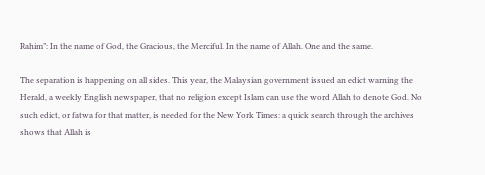Rahim”: In the name of God, the Gracious, the Merciful. In the name of Allah. One and the same.

The separation is happening on all sides. This year, the Malaysian government issued an edict warning the Herald, a weekly English newspaper, that no religion except Islam can use the word Allah to denote God. No such edict, or fatwa for that matter, is needed for the New York Times: a quick search through the archives shows that Allah is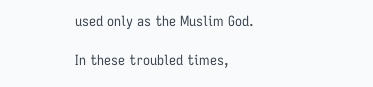used only as the Muslim God.

In these troubled times,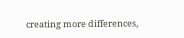creating more differences,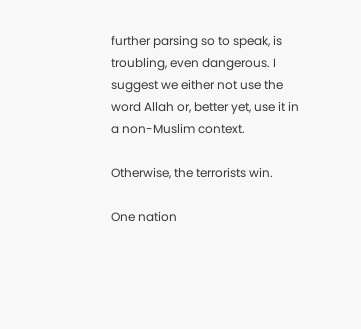further parsing so to speak, is troubling, even dangerous. I suggest we either not use the word Allah or, better yet, use it in a non-Muslim context.

Otherwise, the terrorists win.

One nation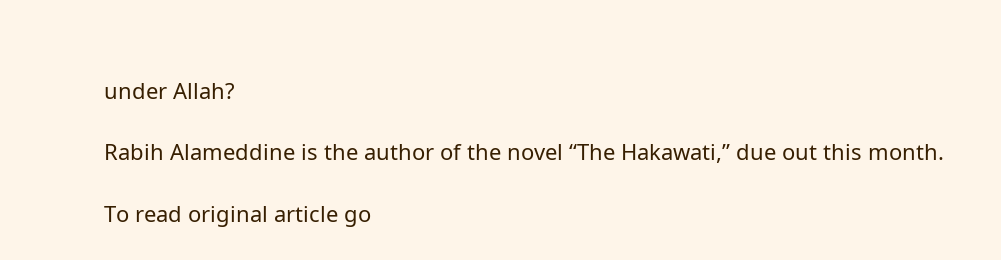under Allah?

Rabih Alameddine is the author of the novel “The Hakawati,” due out this month.

To read original article go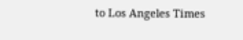to Los Angeles Times